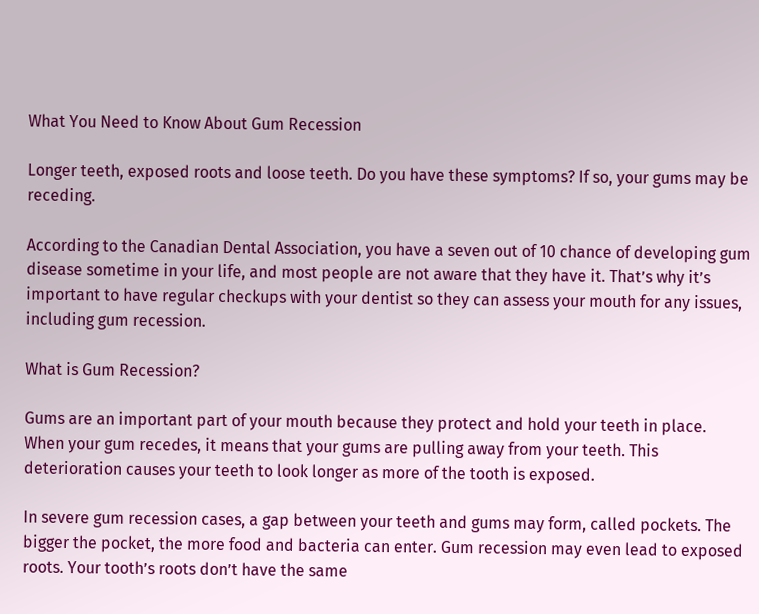What You Need to Know About Gum Recession

Longer teeth, exposed roots and loose teeth. Do you have these symptoms? If so, your gums may be receding.

According to the Canadian Dental Association, you have a seven out of 10 chance of developing gum disease sometime in your life, and most people are not aware that they have it. That’s why it’s important to have regular checkups with your dentist so they can assess your mouth for any issues, including gum recession.

What is Gum Recession?

Gums are an important part of your mouth because they protect and hold your teeth in place. When your gum recedes, it means that your gums are pulling away from your teeth. This deterioration causes your teeth to look longer as more of the tooth is exposed.

In severe gum recession cases, a gap between your teeth and gums may form, called pockets. The bigger the pocket, the more food and bacteria can enter. Gum recession may even lead to exposed roots. Your tooth’s roots don’t have the same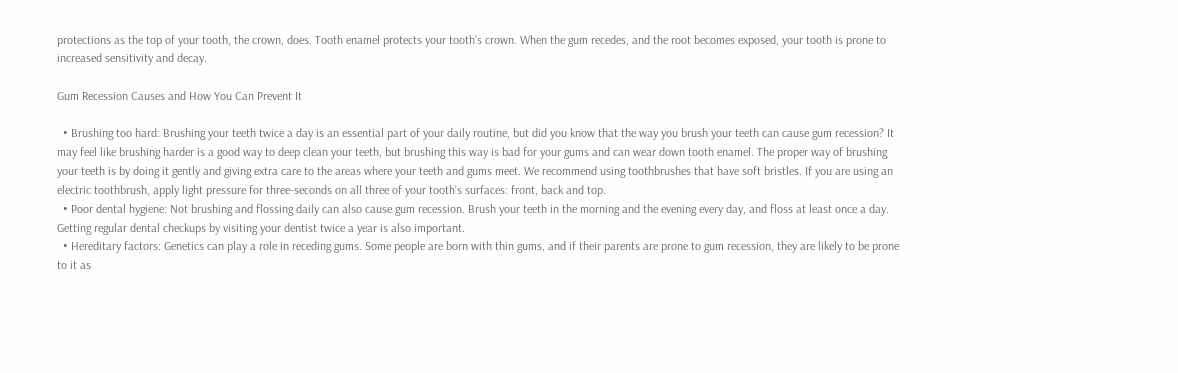protections as the top of your tooth, the crown, does. Tooth enamel protects your tooth’s crown. When the gum recedes, and the root becomes exposed, your tooth is prone to increased sensitivity and decay.

Gum Recession Causes and How You Can Prevent It

  • Brushing too hard: Brushing your teeth twice a day is an essential part of your daily routine, but did you know that the way you brush your teeth can cause gum recession? It may feel like brushing harder is a good way to deep clean your teeth, but brushing this way is bad for your gums and can wear down tooth enamel. The proper way of brushing your teeth is by doing it gently and giving extra care to the areas where your teeth and gums meet. We recommend using toothbrushes that have soft bristles. If you are using an electric toothbrush, apply light pressure for three-seconds on all three of your tooth’s surfaces: front, back and top.
  • Poor dental hygiene: Not brushing and flossing daily can also cause gum recession. Brush your teeth in the morning and the evening every day, and floss at least once a day. Getting regular dental checkups by visiting your dentist twice a year is also important.
  • Hereditary factors: Genetics can play a role in receding gums. Some people are born with thin gums, and if their parents are prone to gum recession, they are likely to be prone to it as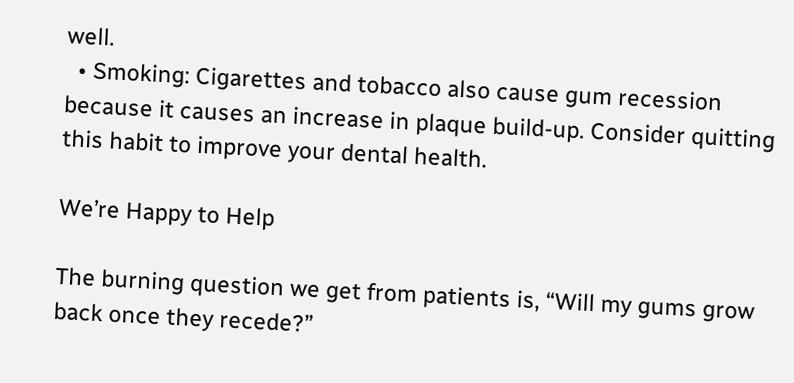well.
  • Smoking: Cigarettes and tobacco also cause gum recession because it causes an increase in plaque build-up. Consider quitting this habit to improve your dental health.

We’re Happy to Help

The burning question we get from patients is, “Will my gums grow back once they recede?”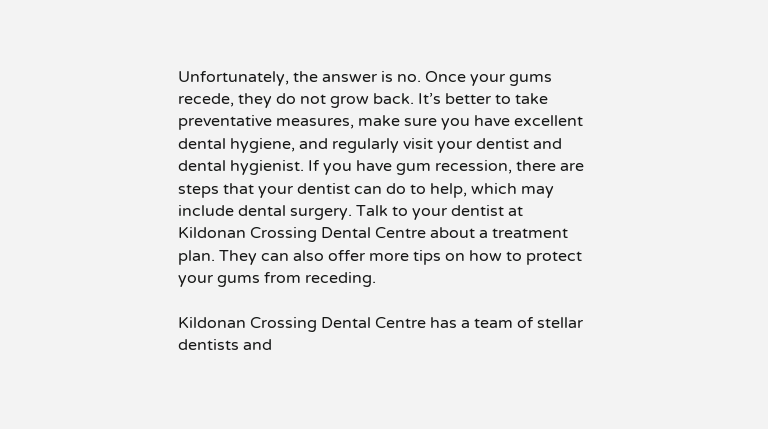Unfortunately, the answer is no. Once your gums recede, they do not grow back. It’s better to take preventative measures, make sure you have excellent dental hygiene, and regularly visit your dentist and dental hygienist. If you have gum recession, there are steps that your dentist can do to help, which may include dental surgery. Talk to your dentist at Kildonan Crossing Dental Centre about a treatment plan. They can also offer more tips on how to protect your gums from receding.

Kildonan Crossing Dental Centre has a team of stellar dentists and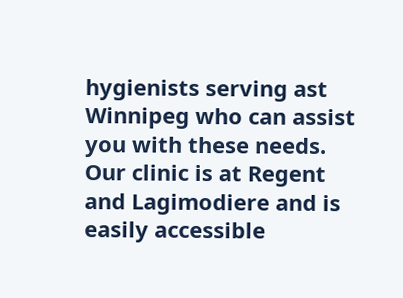hygienists serving ast Winnipeg who can assist you with these needs. Our clinic is at Regent and Lagimodiere and is easily accessible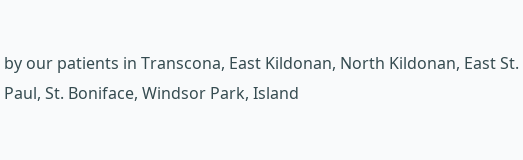by our patients in Transcona, East Kildonan, North Kildonan, East St. Paul, St. Boniface, Windsor Park, Island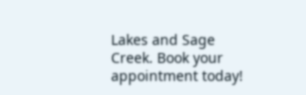Lakes and Sage Creek. Book your appointment today!